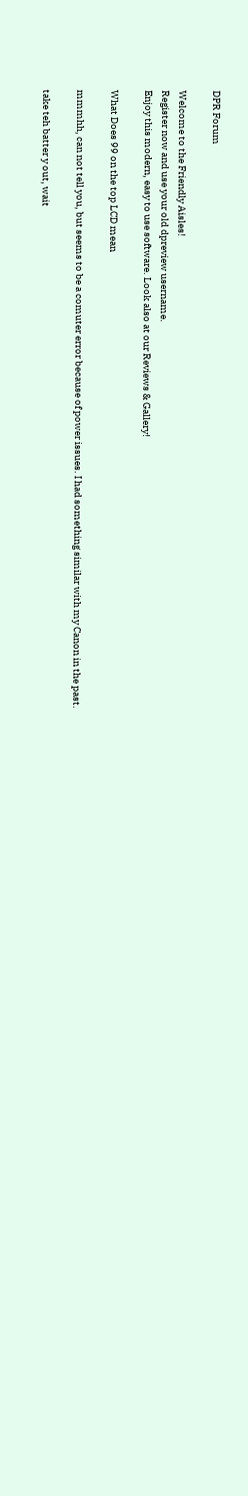DPR Forum

Welcome to the Friendly Aisles!
Register now and use your old dpreview username.
Enjoy this modern, easy to use software. Look also at our Reviews & Gallery!

What Does 99 on the top LCD mean

mmmhh, can not tell you, but seems to be a comuter error because of power issues. I had something similar with my Canon in the past.

take teh batter y out, wait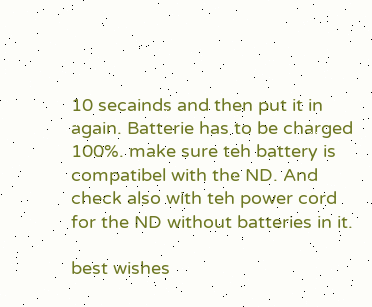10 secainds and then put it in again. Batterie has to be charged 100%. make sure teh battery is compatibel with the ND. And check also with teh power cord for the ND without batteries in it.

best wishes